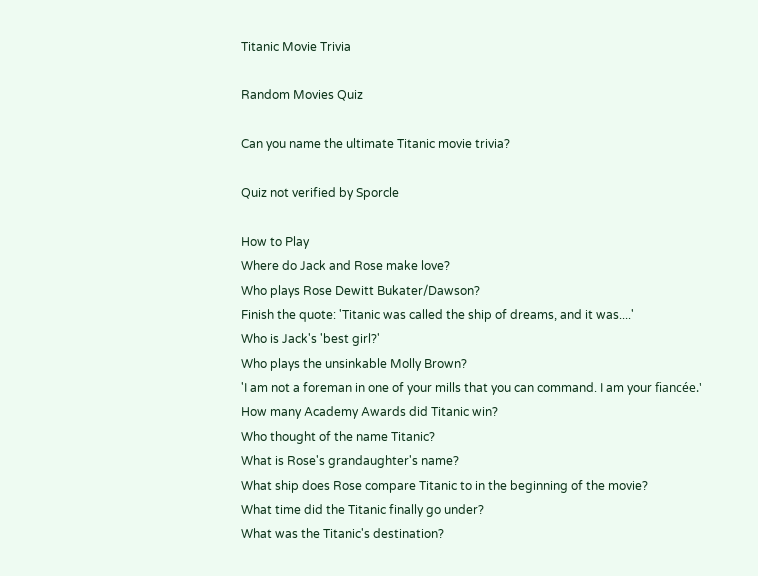Titanic Movie Trivia

Random Movies Quiz

Can you name the ultimate Titanic movie trivia?

Quiz not verified by Sporcle

How to Play
Where do Jack and Rose make love?
Who plays Rose Dewitt Bukater/Dawson?
Finish the quote: 'Titanic was called the ship of dreams, and it was....'
Who is Jack's 'best girl?'
Who plays the unsinkable Molly Brown?
'I am not a foreman in one of your mills that you can command. I am your fiancée.'
How many Academy Awards did Titanic win?
Who thought of the name Titanic?
What is Rose's grandaughter's name?
What ship does Rose compare Titanic to in the beginning of the movie?
What time did the Titanic finally go under?
What was the Titanic's destination?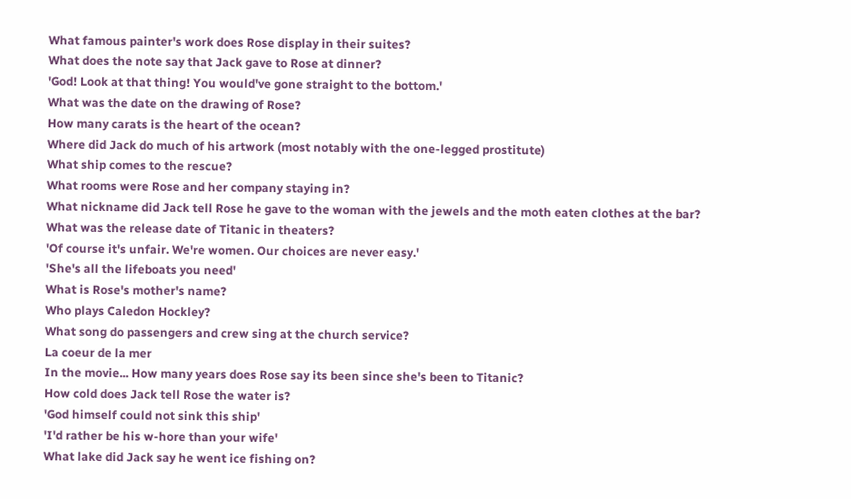What famous painter's work does Rose display in their suites?
What does the note say that Jack gave to Rose at dinner?
'God! Look at that thing! You would've gone straight to the bottom.'
What was the date on the drawing of Rose?
How many carats is the heart of the ocean?
Where did Jack do much of his artwork (most notably with the one-legged prostitute)
What ship comes to the rescue?
What rooms were Rose and her company staying in?
What nickname did Jack tell Rose he gave to the woman with the jewels and the moth eaten clothes at the bar?
What was the release date of Titanic in theaters?
'Of course it's unfair. We're women. Our choices are never easy.'
'She's all the lifeboats you need'
What is Rose's mother's name?
Who plays Caledon Hockley?
What song do passengers and crew sing at the church service?
La coeur de la mer
In the movie... How many years does Rose say its been since she's been to Titanic?
How cold does Jack tell Rose the water is?
'God himself could not sink this ship'
'I'd rather be his w-hore than your wife'
What lake did Jack say he went ice fishing on?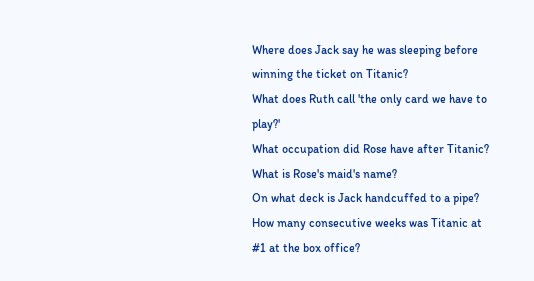Where does Jack say he was sleeping before winning the ticket on Titanic?
What does Ruth call 'the only card we have to play?'
What occupation did Rose have after Titanic?
What is Rose's maid's name?
On what deck is Jack handcuffed to a pipe?
How many consecutive weeks was Titanic at #1 at the box office?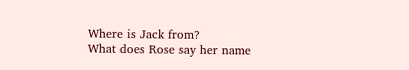Where is Jack from?
What does Rose say her name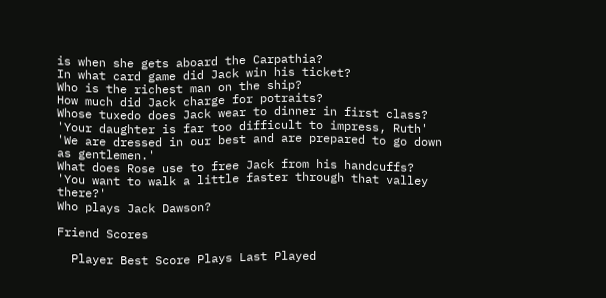is when she gets aboard the Carpathia?
In what card game did Jack win his ticket?
Who is the richest man on the ship?
How much did Jack charge for potraits?
Whose tuxedo does Jack wear to dinner in first class?
'Your daughter is far too difficult to impress, Ruth'
'We are dressed in our best and are prepared to go down as gentlemen.'
What does Rose use to free Jack from his handcuffs?
'You want to walk a little faster through that valley there?'
Who plays Jack Dawson?

Friend Scores

  Player Best Score Plays Last Played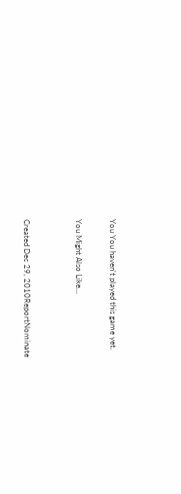You You haven't played this game yet.

You Might Also Like...


Created Dec 29, 2010ReportNominate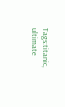Tags:titanic, ultimate